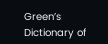Green’s Dictionary of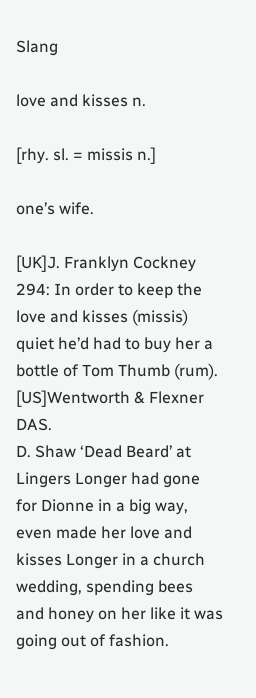Slang

love and kisses n.

[rhy. sl. = missis n.]

one’s wife.

[UK]J. Franklyn Cockney 294: In order to keep the love and kisses (missis) quiet he’d had to buy her a bottle of Tom Thumb (rum).
[US]Wentworth & Flexner DAS.
D. Shaw ‘Dead Beard’ at  Lingers Longer had gone for Dionne in a big way, even made her love and kisses Longer in a church wedding, spending bees and honey on her like it was going out of fashion.